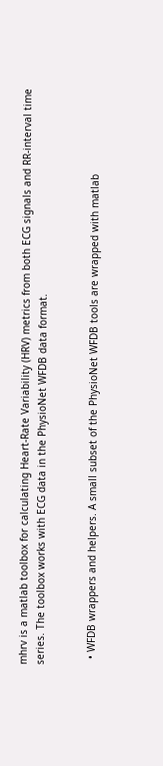mhrv is a matlab toolbox for calculating Heart-Rate Variability (HRV) metrics from both ECG signals and RR-interval time series. The toolbox works with ECG data in the PhysioNet WFDB data format.


  • WFDB wrappers and helpers. A small subset of the PhysioNet WFDB tools are wrapped with matlab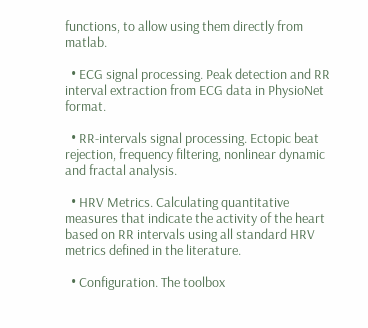functions, to allow using them directly from matlab.

  • ECG signal processing. Peak detection and RR interval extraction from ECG data in PhysioNet format.

  • RR-intervals signal processing. Ectopic beat rejection, frequency filtering, nonlinear dynamic and fractal analysis.

  • HRV Metrics. Calculating quantitative measures that indicate the activity of the heart based on RR intervals using all standard HRV metrics defined in the literature.

  • Configuration. The toolbox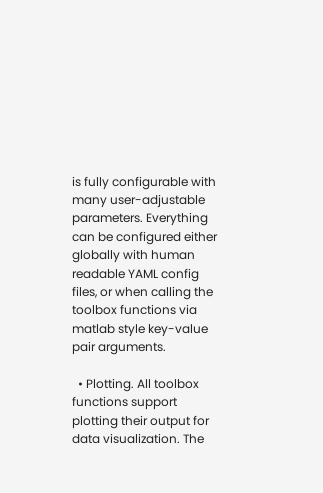is fully configurable with many user-adjustable parameters. Everything can be configured either globally with human readable YAML config files, or when calling the toolbox functions via matlab style key-value pair arguments.

  • Plotting. All toolbox functions support plotting their output for data visualization. The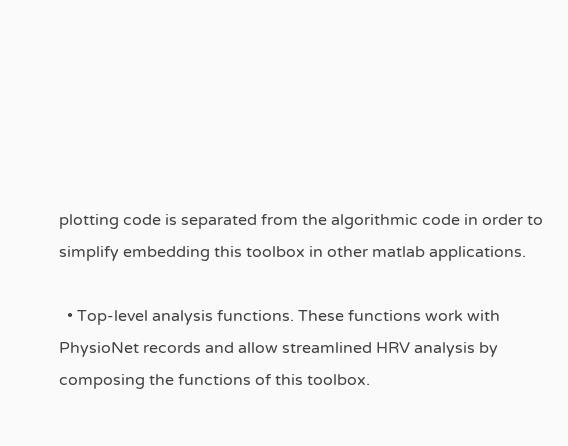plotting code is separated from the algorithmic code in order to simplify embedding this toolbox in other matlab applications.

  • Top-level analysis functions. These functions work with PhysioNet records and allow streamlined HRV analysis by composing the functions of this toolbox.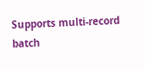Supports multi-record batch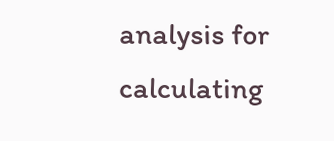analysis for calculating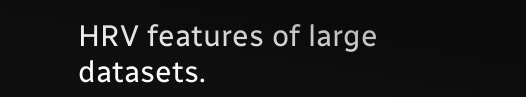HRV features of large datasets.